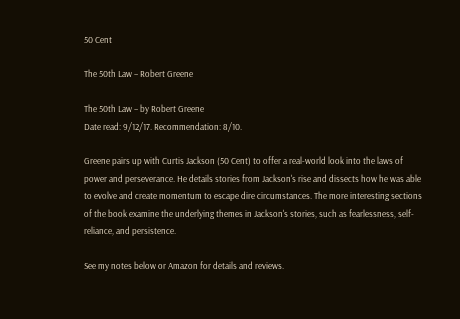50 Cent

The 50th Law – Robert Greene

The 50th Law – by Robert Greene
Date read: 9/12/17. Recommendation: 8/10.

Greene pairs up with Curtis Jackson (50 Cent) to offer a real-world look into the laws of power and perseverance. He details stories from Jackson's rise and dissects how he was able to evolve and create momentum to escape dire circumstances. The more interesting sections of the book examine the underlying themes in Jackson's stories, such as fearlessness, self-reliance, and persistence.

See my notes below or Amazon for details and reviews.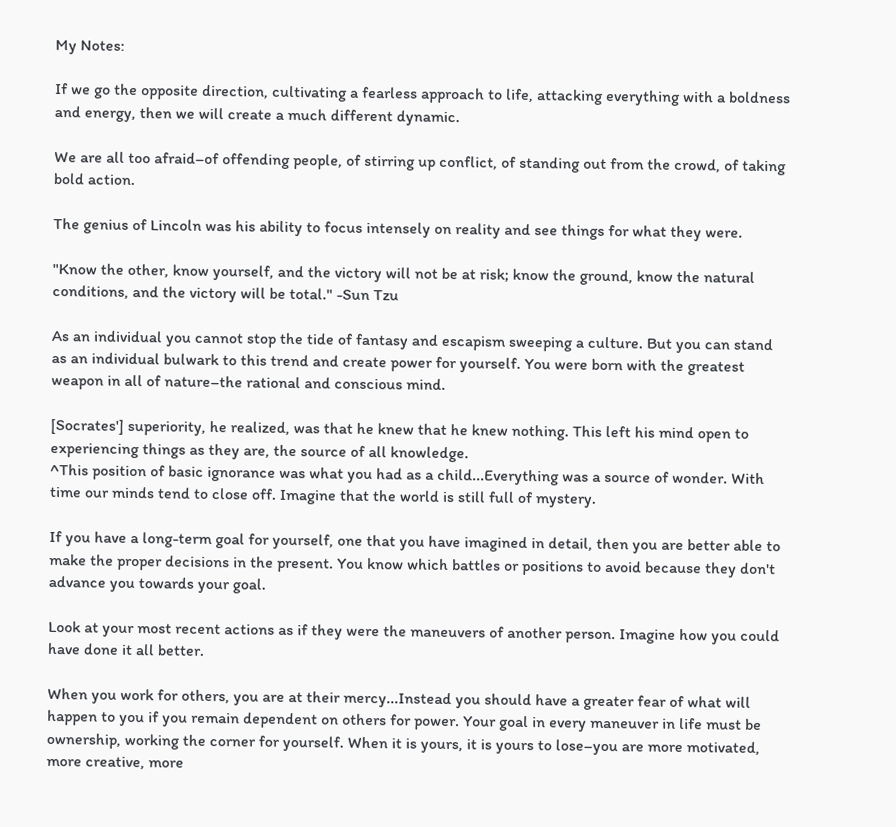My Notes:

If we go the opposite direction, cultivating a fearless approach to life, attacking everything with a boldness and energy, then we will create a much different dynamic.

We are all too afraid–of offending people, of stirring up conflict, of standing out from the crowd, of taking bold action.

The genius of Lincoln was his ability to focus intensely on reality and see things for what they were.

"Know the other, know yourself, and the victory will not be at risk; know the ground, know the natural conditions, and the victory will be total." -Sun Tzu

As an individual you cannot stop the tide of fantasy and escapism sweeping a culture. But you can stand as an individual bulwark to this trend and create power for yourself. You were born with the greatest weapon in all of nature–the rational and conscious mind.

[Socrates'] superiority, he realized, was that he knew that he knew nothing. This left his mind open to experiencing things as they are, the source of all knowledge.
^This position of basic ignorance was what you had as a child...Everything was a source of wonder. With time our minds tend to close off. Imagine that the world is still full of mystery.

If you have a long-term goal for yourself, one that you have imagined in detail, then you are better able to make the proper decisions in the present. You know which battles or positions to avoid because they don't advance you towards your goal.

Look at your most recent actions as if they were the maneuvers of another person. Imagine how you could have done it all better.

When you work for others, you are at their mercy...Instead you should have a greater fear of what will happen to you if you remain dependent on others for power. Your goal in every maneuver in life must be ownership, working the corner for yourself. When it is yours, it is yours to lose–you are more motivated, more creative, more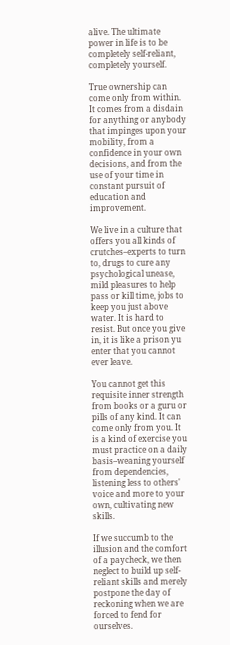alive. The ultimate power in life is to be completely self-reliant, completely yourself.

True ownership can come only from within. It comes from a disdain for anything or anybody that impinges upon your mobility, from a confidence in your own decisions, and from the use of your time in constant pursuit of education and improvement.

We live in a culture that offers you all kinds of crutches–experts to turn to, drugs to cure any psychological unease, mild pleasures to help pass or kill time, jobs to keep you just above water. It is hard to resist. But once you give in, it is like a prison yu enter that you cannot ever leave.

You cannot get this requisite inner strength from books or a guru or pills of any kind. It can come only from you. It is a kind of exercise you must practice on a daily basis–weaning yourself from dependencies, listening less to others' voice and more to your own, cultivating new skills.

If we succumb to the illusion and the comfort of a paycheck, we then neglect to build up self-reliant skills and merely postpone the day of reckoning when we are forced to fend for ourselves.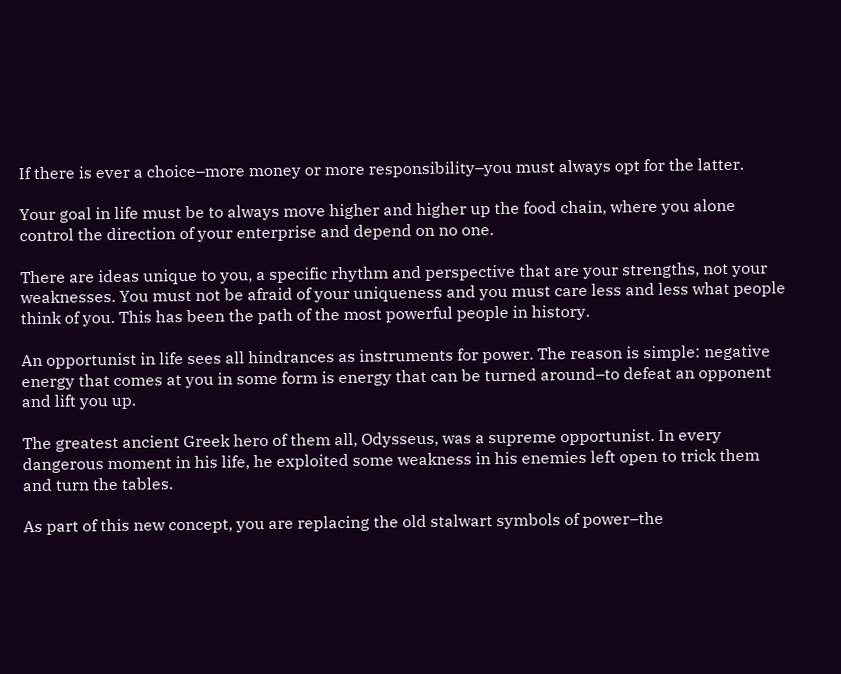If there is ever a choice–more money or more responsibility–you must always opt for the latter.

Your goal in life must be to always move higher and higher up the food chain, where you alone control the direction of your enterprise and depend on no one.

There are ideas unique to you, a specific rhythm and perspective that are your strengths, not your weaknesses. You must not be afraid of your uniqueness and you must care less and less what people think of you. This has been the path of the most powerful people in history.

An opportunist in life sees all hindrances as instruments for power. The reason is simple: negative energy that comes at you in some form is energy that can be turned around–to defeat an opponent and lift you up.

The greatest ancient Greek hero of them all, Odysseus, was a supreme opportunist. In every dangerous moment in his life, he exploited some weakness in his enemies left open to trick them and turn the tables.

As part of this new concept, you are replacing the old stalwart symbols of power–the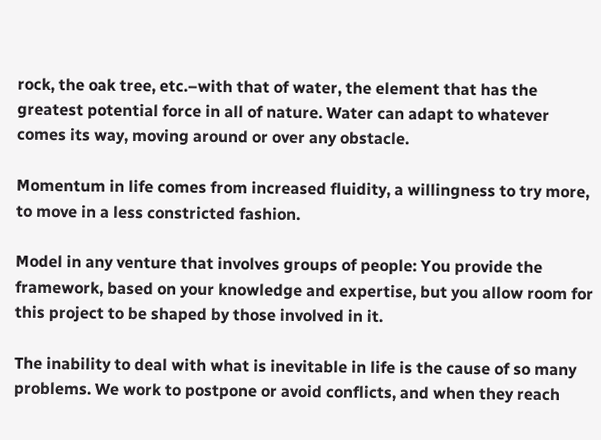rock, the oak tree, etc.–with that of water, the element that has the greatest potential force in all of nature. Water can adapt to whatever comes its way, moving around or over any obstacle.

Momentum in life comes from increased fluidity, a willingness to try more, to move in a less constricted fashion.

Model in any venture that involves groups of people: You provide the framework, based on your knowledge and expertise, but you allow room for this project to be shaped by those involved in it.

The inability to deal with what is inevitable in life is the cause of so many problems. We work to postpone or avoid conflicts, and when they reach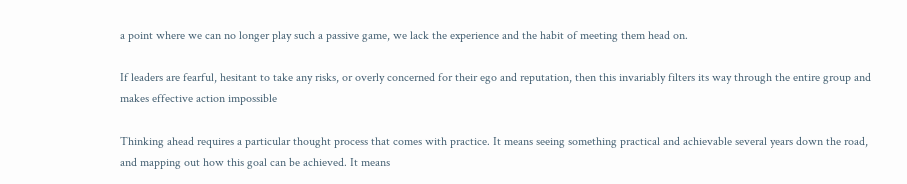a point where we can no longer play such a passive game, we lack the experience and the habit of meeting them head on.

If leaders are fearful, hesitant to take any risks, or overly concerned for their ego and reputation, then this invariably filters its way through the entire group and makes effective action impossible

Thinking ahead requires a particular thought process that comes with practice. It means seeing something practical and achievable several years down the road, and mapping out how this goal can be achieved. It means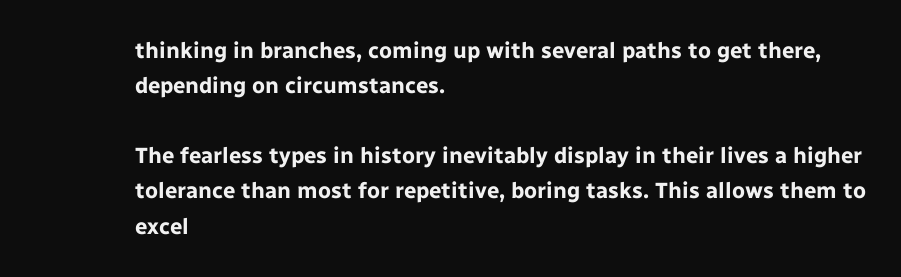thinking in branches, coming up with several paths to get there, depending on circumstances.

The fearless types in history inevitably display in their lives a higher tolerance than most for repetitive, boring tasks. This allows them to excel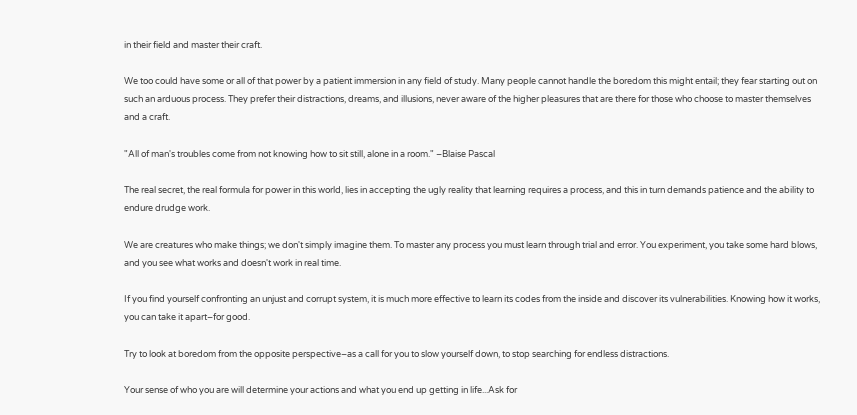in their field and master their craft.

We too could have some or all of that power by a patient immersion in any field of study. Many people cannot handle the boredom this might entail; they fear starting out on such an arduous process. They prefer their distractions, dreams, and illusions, never aware of the higher pleasures that are there for those who choose to master themselves and a craft.

"All of man's troubles come from not knowing how to sit still, alone in a room." –Blaise Pascal

The real secret, the real formula for power in this world, lies in accepting the ugly reality that learning requires a process, and this in turn demands patience and the ability to endure drudge work.

We are creatures who make things; we don't simply imagine them. To master any process you must learn through trial and error. You experiment, you take some hard blows, and you see what works and doesn't work in real time.

If you find yourself confronting an unjust and corrupt system, it is much more effective to learn its codes from the inside and discover its vulnerabilities. Knowing how it works, you can take it apart–for good.

Try to look at boredom from the opposite perspective–as a call for you to slow yourself down, to stop searching for endless distractions.

Your sense of who you are will determine your actions and what you end up getting in life...Ask for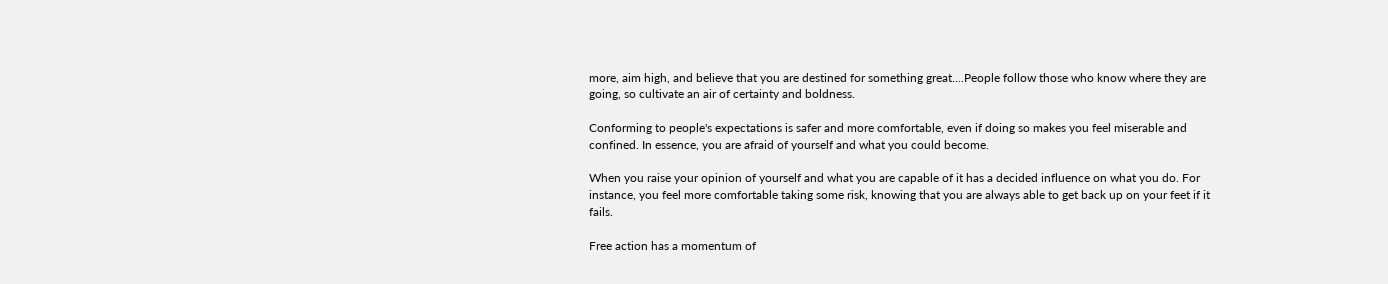more, aim high, and believe that you are destined for something great....People follow those who know where they are going, so cultivate an air of certainty and boldness.

Conforming to people's expectations is safer and more comfortable, even if doing so makes you feel miserable and confined. In essence, you are afraid of yourself and what you could become.

When you raise your opinion of yourself and what you are capable of it has a decided influence on what you do. For instance, you feel more comfortable taking some risk, knowing that you are always able to get back up on your feet if it fails.

Free action has a momentum of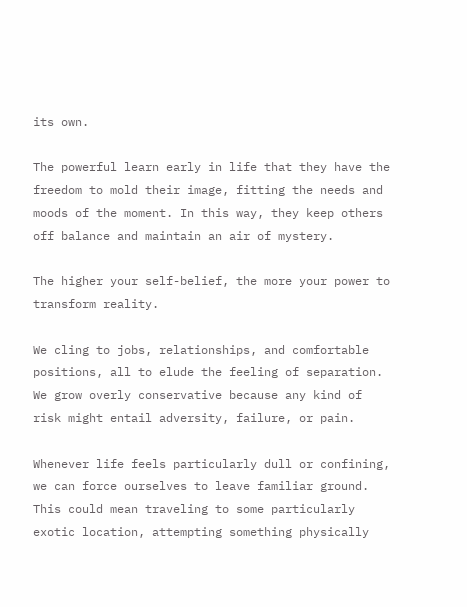its own.

The powerful learn early in life that they have the freedom to mold their image, fitting the needs and moods of the moment. In this way, they keep others off balance and maintain an air of mystery.

The higher your self-belief, the more your power to transform reality.

We cling to jobs, relationships, and comfortable positions, all to elude the feeling of separation. We grow overly conservative because any kind of risk might entail adversity, failure, or pain.

Whenever life feels particularly dull or confining, we can force ourselves to leave familiar ground. This could mean traveling to some particularly exotic location, attempting something physically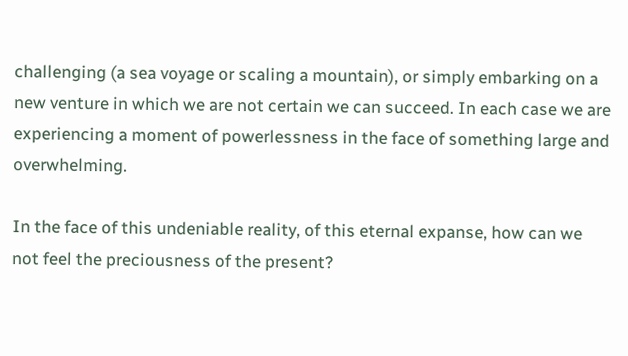challenging (a sea voyage or scaling a mountain), or simply embarking on a new venture in which we are not certain we can succeed. In each case we are experiencing a moment of powerlessness in the face of something large and overwhelming.

In the face of this undeniable reality, of this eternal expanse, how can we not feel the preciousness of the present?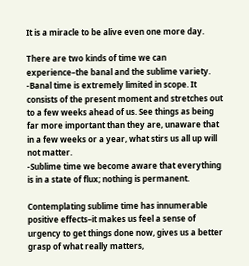It is a miracle to be alive even one more day.

There are two kinds of time we can experience–the banal and the sublime variety.
-Banal time is extremely limited in scope. It consists of the present moment and stretches out to a few weeks ahead of us. See things as being far more important than they are, unaware that in a few weeks or a year, what stirs us all up will not matter.
-Sublime time we become aware that everything is in a state of flux; nothing is permanent.

Contemplating sublime time has innumerable positive effects–it makes us feel a sense of urgency to get things done now, gives us a better grasp of what really matters,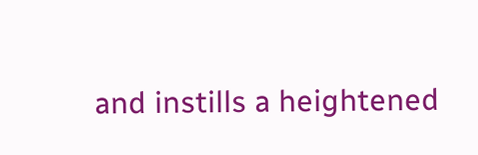and instills a heightened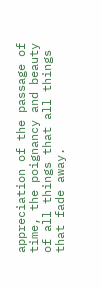appreciation of the passage of time, the poignancy and beauty of all things that all things that fade away.